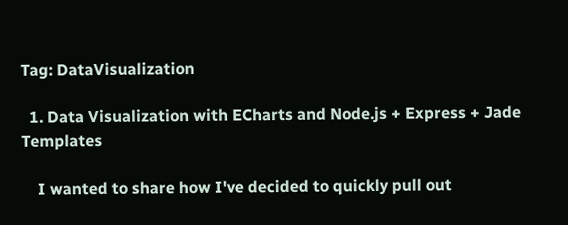Tag: DataVisualization

  1. Data Visualization with ECharts and Node.js + Express + Jade Templates

    I wanted to share how I've decided to quickly pull out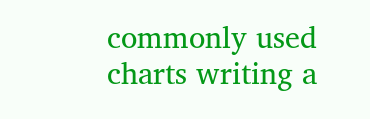commonly used charts writing a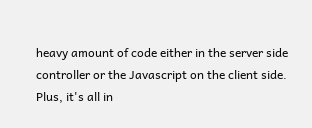heavy amount of code either in the server side controller or the Javascript on the client side. Plus, it's all in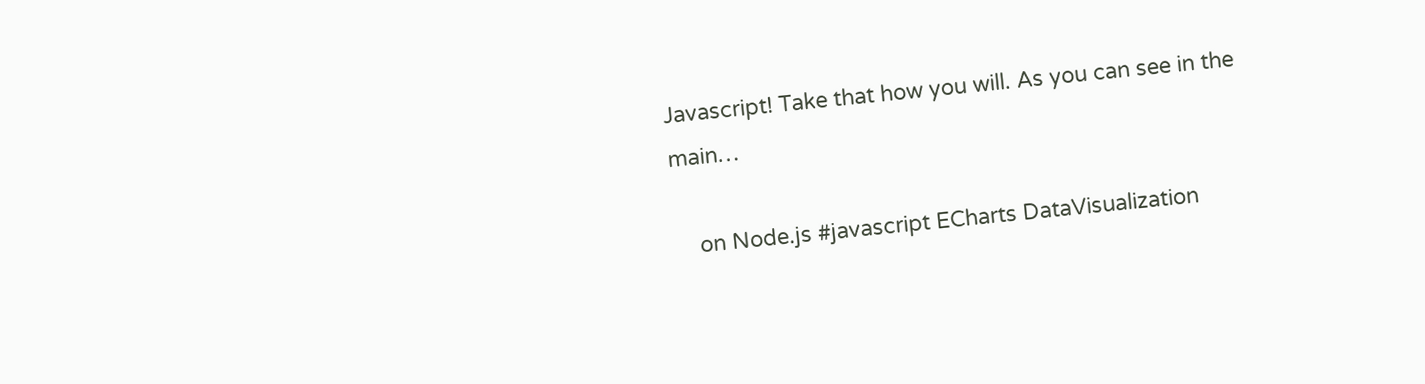Javascript! Take that how you will. As you can see in the main…

    on Node.js #javascript ECharts DataVisualization